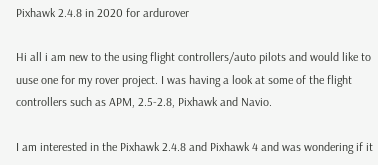Pixhawk 2.4.8 in 2020 for ardurover

Hi all i am new to the using flight controllers/auto pilots and would like to uuse one for my rover project. I was having a look at some of the flight controllers such as APM, 2.5-2.8, Pixhawk and Navio.

I am interested in the Pixhawk 2.4.8 and Pixhawk 4 and was wondering if it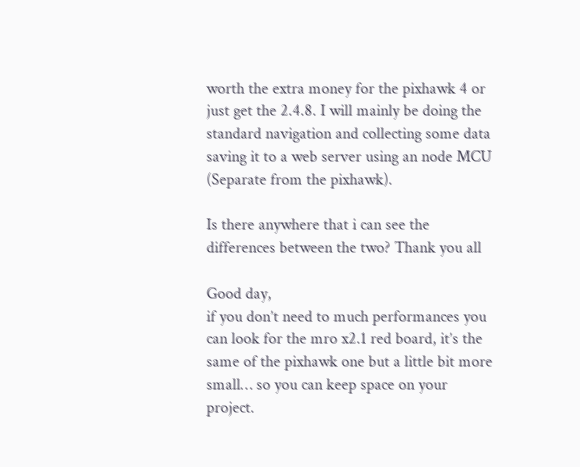worth the extra money for the pixhawk 4 or just get the 2.4.8. I will mainly be doing the standard navigation and collecting some data saving it to a web server using an node MCU (Separate from the pixhawk).

Is there anywhere that i can see the differences between the two? Thank you all

Good day,
if you don’t need to much performances you can look for the mro x2.1 red board, it’s the same of the pixhawk one but a little bit more small… so you can keep space on your project.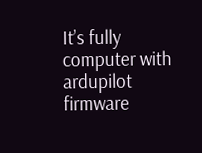It’s fully computer with ardupilot firmware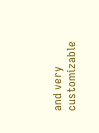and very customizable